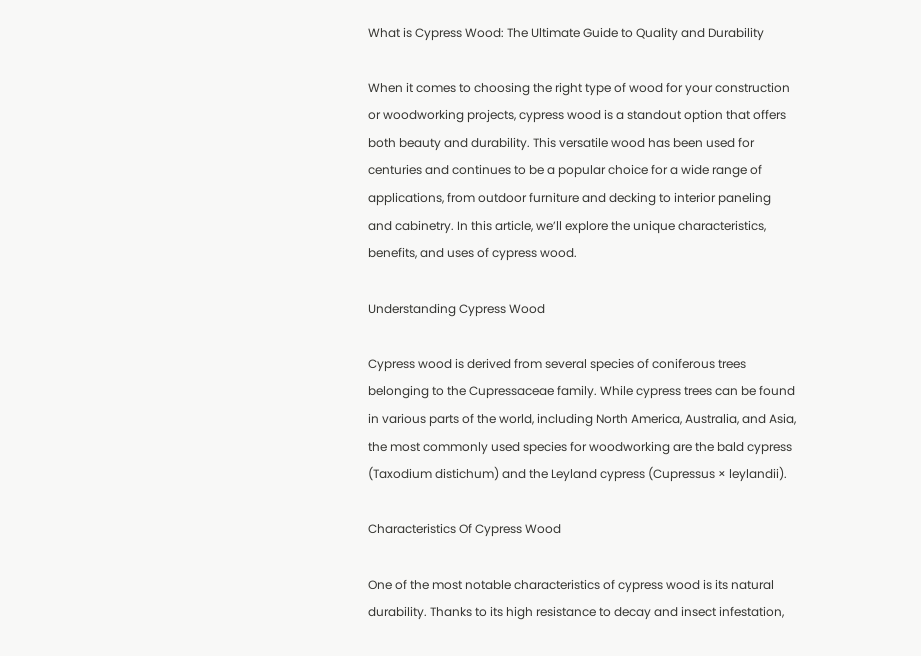What is Cypress Wood: The Ultimate Guide to Quality and Durability

When it comes to choosing the right type of wood for your construction or woodworking projects, cypress wood is a standout option that offers both beauty and durability. This versatile wood has been used for centuries and continues to be a popular choice for a wide range of applications, from outdoor furniture and decking to interior paneling and cabinetry. In this article, we’ll explore the unique characteristics, benefits, and uses of cypress wood.

Understanding Cypress Wood

Cypress wood is derived from several species of coniferous trees belonging to the Cupressaceae family. While cypress trees can be found in various parts of the world, including North America, Australia, and Asia, the most commonly used species for woodworking are the bald cypress (Taxodium distichum) and the Leyland cypress (Cupressus × leylandii).

Characteristics Of Cypress Wood

One of the most notable characteristics of cypress wood is its natural durability. Thanks to its high resistance to decay and insect infestation,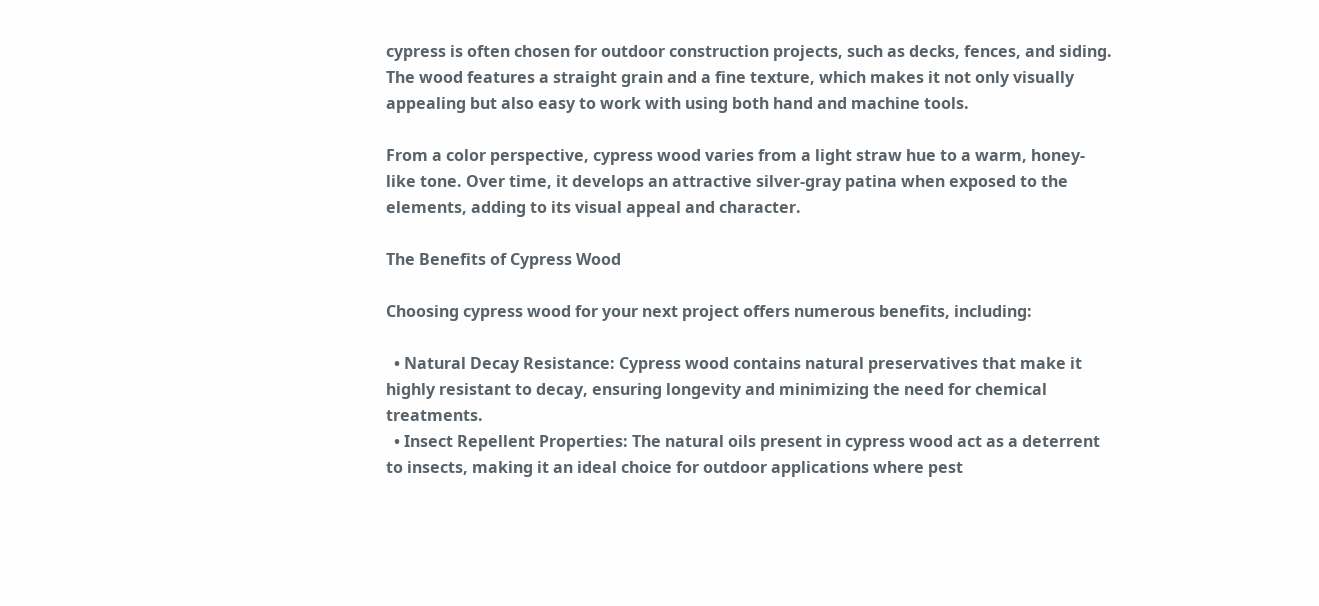cypress is often chosen for outdoor construction projects, such as decks, fences, and siding. The wood features a straight grain and a fine texture, which makes it not only visually appealing but also easy to work with using both hand and machine tools.

From a color perspective, cypress wood varies from a light straw hue to a warm, honey-like tone. Over time, it develops an attractive silver-gray patina when exposed to the elements, adding to its visual appeal and character.

The Benefits of Cypress Wood

Choosing cypress wood for your next project offers numerous benefits, including:

  • Natural Decay Resistance: Cypress wood contains natural preservatives that make it highly resistant to decay, ensuring longevity and minimizing the need for chemical treatments.
  • Insect Repellent Properties: The natural oils present in cypress wood act as a deterrent to insects, making it an ideal choice for outdoor applications where pest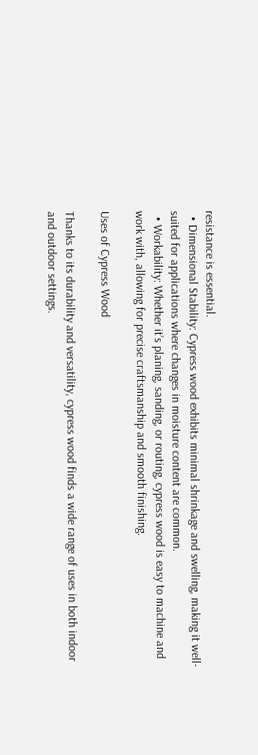resistance is essential.
  • Dimensional Stability: Cypress wood exhibits minimal shrinkage and swelling, making it well-suited for applications where changes in moisture content are common.
  • Workability: Whether it’s planing, sanding, or routing, cypress wood is easy to machine and work with, allowing for precise craftsmanship and smooth finishing.

Uses of Cypress Wood

Thanks to its durability and versatility, cypress wood finds a wide range of uses in both indoor and outdoor settings.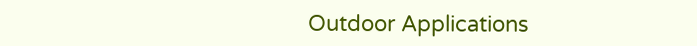Outdoor Applications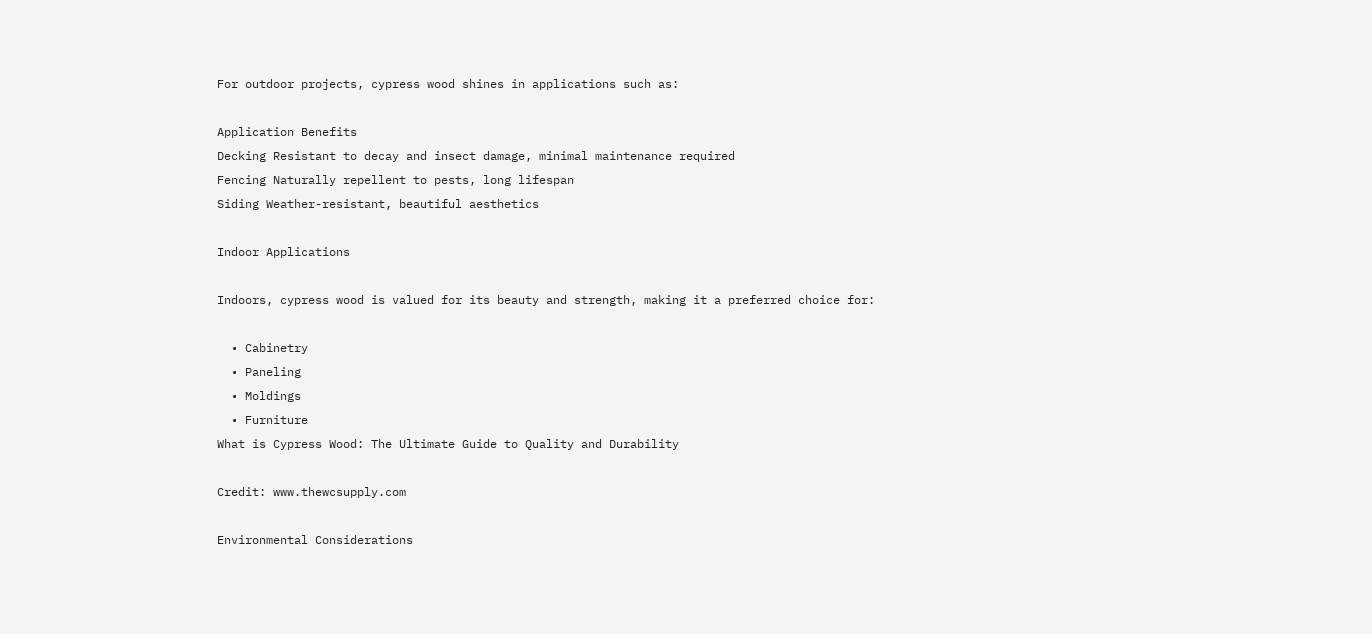For outdoor projects, cypress wood shines in applications such as:

Application Benefits
Decking Resistant to decay and insect damage, minimal maintenance required
Fencing Naturally repellent to pests, long lifespan
Siding Weather-resistant, beautiful aesthetics

Indoor Applications

Indoors, cypress wood is valued for its beauty and strength, making it a preferred choice for:

  • Cabinetry
  • Paneling
  • Moldings
  • Furniture
What is Cypress Wood: The Ultimate Guide to Quality and Durability

Credit: www.thewcsupply.com

Environmental Considerations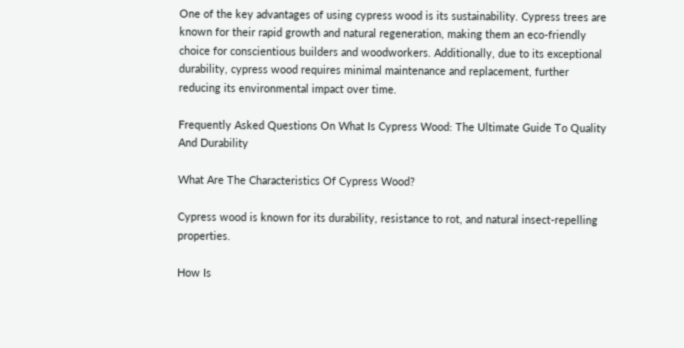One of the key advantages of using cypress wood is its sustainability. Cypress trees are known for their rapid growth and natural regeneration, making them an eco-friendly choice for conscientious builders and woodworkers. Additionally, due to its exceptional durability, cypress wood requires minimal maintenance and replacement, further reducing its environmental impact over time.

Frequently Asked Questions On What Is Cypress Wood: The Ultimate Guide To Quality And Durability

What Are The Characteristics Of Cypress Wood?

Cypress wood is known for its durability, resistance to rot, and natural insect-repelling properties.

How Is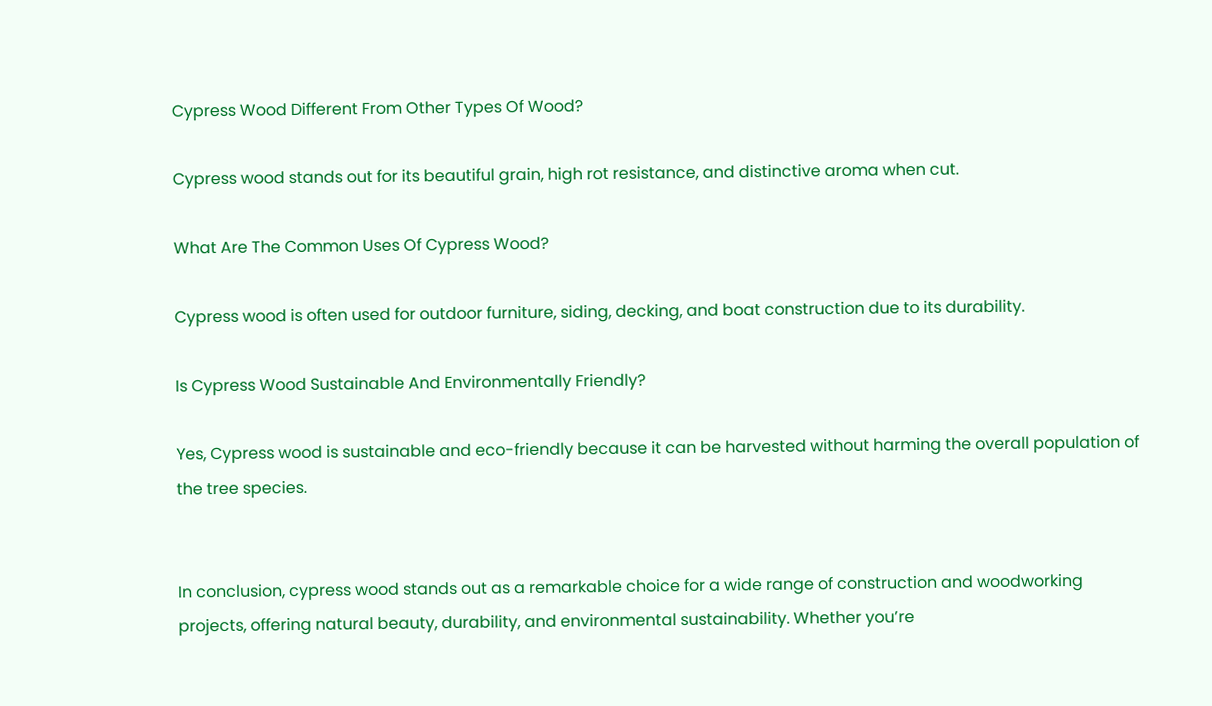Cypress Wood Different From Other Types Of Wood?

Cypress wood stands out for its beautiful grain, high rot resistance, and distinctive aroma when cut.

What Are The Common Uses Of Cypress Wood?

Cypress wood is often used for outdoor furniture, siding, decking, and boat construction due to its durability.

Is Cypress Wood Sustainable And Environmentally Friendly?

Yes, Cypress wood is sustainable and eco-friendly because it can be harvested without harming the overall population of the tree species.


In conclusion, cypress wood stands out as a remarkable choice for a wide range of construction and woodworking projects, offering natural beauty, durability, and environmental sustainability. Whether you’re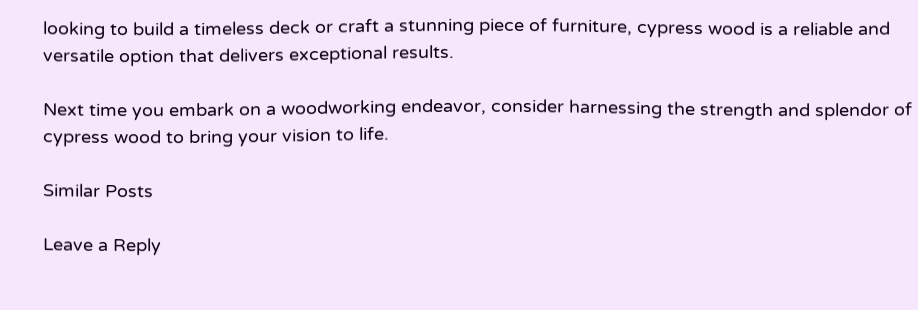looking to build a timeless deck or craft a stunning piece of furniture, cypress wood is a reliable and versatile option that delivers exceptional results.

Next time you embark on a woodworking endeavor, consider harnessing the strength and splendor of cypress wood to bring your vision to life.

Similar Posts

Leave a Reply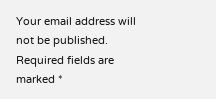Your email address will not be published. Required fields are marked *